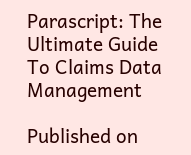Parascript: The Ultimate Guide To Claims Data Management

Published on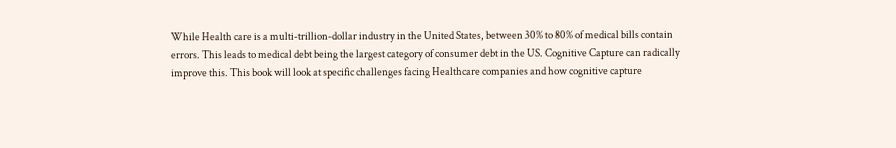While Health care is a multi-trillion-dollar industry in the United States, between 30% to 80% of medical bills contain errors. This leads to medical debt being the largest category of consumer debt in the US. Cognitive Capture can radically improve this. This book will look at specific challenges facing Healthcare companies and how cognitive capture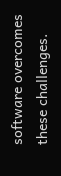software overcomes these challenges.